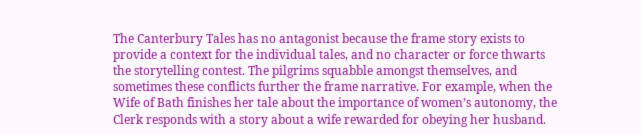The Canterbury Tales has no antagonist because the frame story exists to provide a context for the individual tales, and no character or force thwarts the storytelling contest. The pilgrims squabble amongst themselves, and sometimes these conflicts further the frame narrative. For example, when the Wife of Bath finishes her tale about the importance of women’s autonomy, the Clerk responds with a story about a wife rewarded for obeying her husband.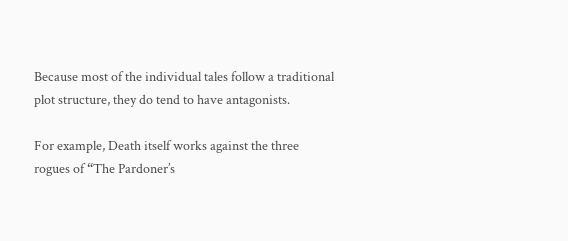Because most of the individual tales follow a traditional plot structure, they do tend to have antagonists.

For example, Death itself works against the three rogues of “The Pardoner’s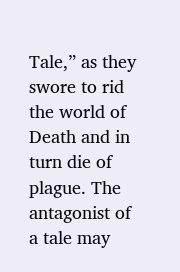Tale,” as they swore to rid the world of Death and in turn die of plague. The antagonist of a tale may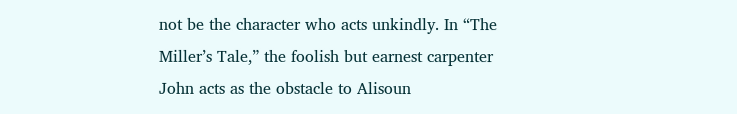not be the character who acts unkindly. In “The Miller’s Tale,” the foolish but earnest carpenter John acts as the obstacle to Alisoun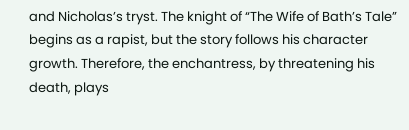and Nicholas’s tryst. The knight of “The Wife of Bath’s Tale” begins as a rapist, but the story follows his character growth. Therefore, the enchantress, by threatening his death, plays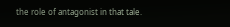the role of antagonist in that tale.